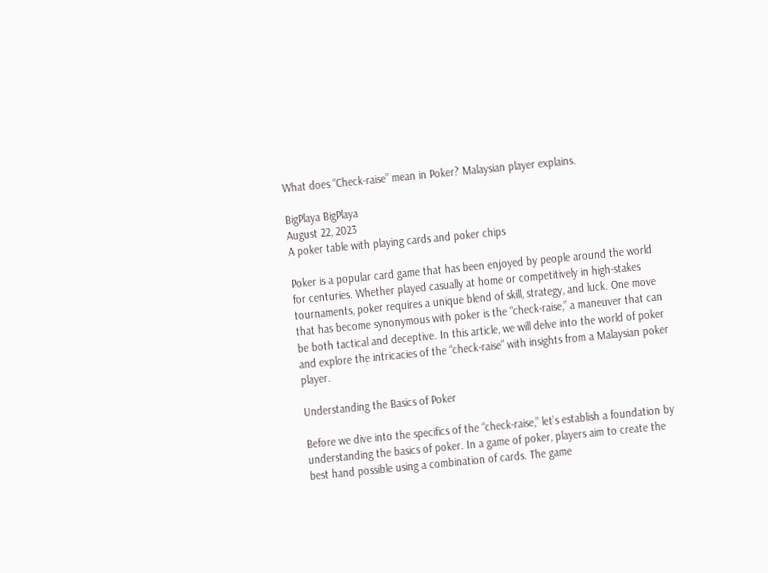What does “Check-raise” mean in Poker? Malaysian player explains.

BigPlaya BigPlaya
August 22, 2023
A poker table with playing cards and poker chips

Poker is a popular card game that has been enjoyed by people around the world for centuries. Whether played casually at home or competitively in high-stakes tournaments, poker requires a unique blend of skill, strategy, and luck. One move that has become synonymous with poker is the “check-raise,” a maneuver that can be both tactical and deceptive. In this article, we will delve into the world of poker and explore the intricacies of the “check-raise” with insights from a Malaysian poker player.

Understanding the Basics of Poker

Before we dive into the specifics of the “check-raise,” let’s establish a foundation by understanding the basics of poker. In a game of poker, players aim to create the best hand possible using a combination of cards. The game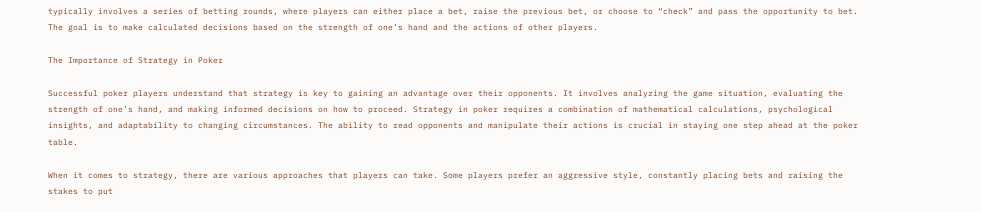typically involves a series of betting rounds, where players can either place a bet, raise the previous bet, or choose to “check” and pass the opportunity to bet. The goal is to make calculated decisions based on the strength of one’s hand and the actions of other players.

The Importance of Strategy in Poker

Successful poker players understand that strategy is key to gaining an advantage over their opponents. It involves analyzing the game situation, evaluating the strength of one’s hand, and making informed decisions on how to proceed. Strategy in poker requires a combination of mathematical calculations, psychological insights, and adaptability to changing circumstances. The ability to read opponents and manipulate their actions is crucial in staying one step ahead at the poker table.

When it comes to strategy, there are various approaches that players can take. Some players prefer an aggressive style, constantly placing bets and raising the stakes to put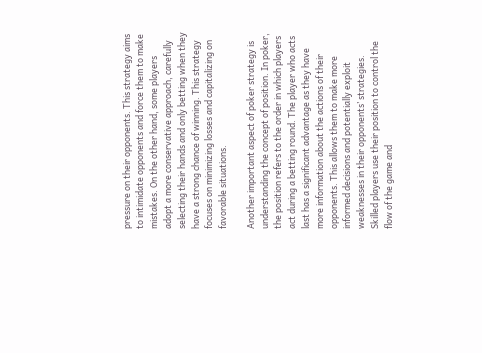pressure on their opponents. This strategy aims to intimidate opponents and force them to make mistakes. On the other hand, some players adopt a more conservative approach, carefully selecting their hands and only betting when they have a strong chance of winning. This strategy focuses on minimizing losses and capitalizing on favorable situations.

Another important aspect of poker strategy is understanding the concept of position. In poker, the position refers to the order in which players act during a betting round. The player who acts last has a significant advantage as they have more information about the actions of their opponents. This allows them to make more informed decisions and potentially exploit weaknesses in their opponents’ strategies. Skilled players use their position to control the flow of the game and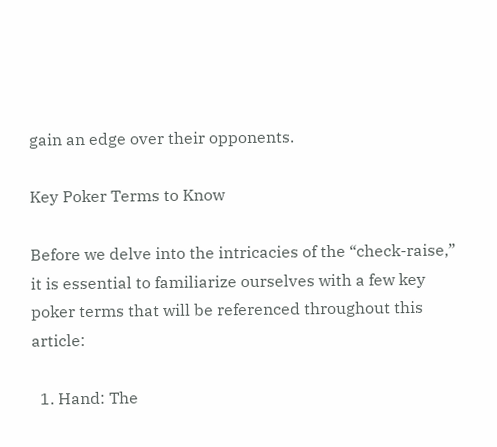gain an edge over their opponents.

Key Poker Terms to Know

Before we delve into the intricacies of the “check-raise,” it is essential to familiarize ourselves with a few key poker terms that will be referenced throughout this article:

  1. Hand: The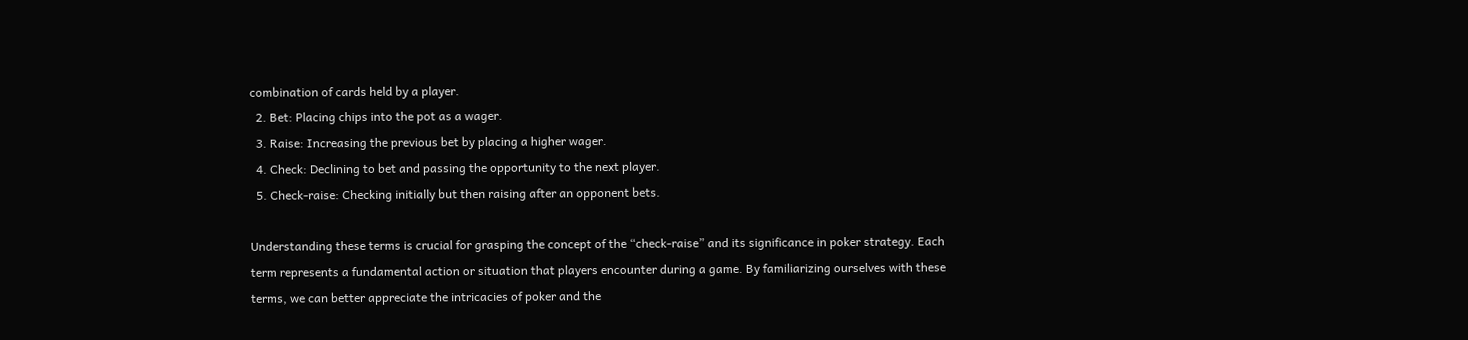combination of cards held by a player.
  2. Bet: Placing chips into the pot as a wager.
  3. Raise: Increasing the previous bet by placing a higher wager.
  4. Check: Declining to bet and passing the opportunity to the next player.
  5. Check-raise: Checking initially but then raising after an opponent bets.

Understanding these terms is crucial for grasping the concept of the “check-raise” and its significance in poker strategy. Each term represents a fundamental action or situation that players encounter during a game. By familiarizing ourselves with these terms, we can better appreciate the intricacies of poker and the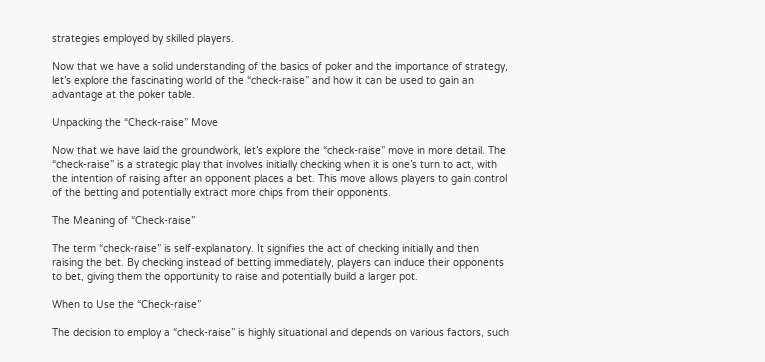strategies employed by skilled players.

Now that we have a solid understanding of the basics of poker and the importance of strategy, let’s explore the fascinating world of the “check-raise” and how it can be used to gain an advantage at the poker table.

Unpacking the “Check-raise” Move

Now that we have laid the groundwork, let’s explore the “check-raise” move in more detail. The “check-raise” is a strategic play that involves initially checking when it is one’s turn to act, with the intention of raising after an opponent places a bet. This move allows players to gain control of the betting and potentially extract more chips from their opponents.

The Meaning of “Check-raise”

The term “check-raise” is self-explanatory. It signifies the act of checking initially and then raising the bet. By checking instead of betting immediately, players can induce their opponents to bet, giving them the opportunity to raise and potentially build a larger pot.

When to Use the “Check-raise”

The decision to employ a “check-raise” is highly situational and depends on various factors, such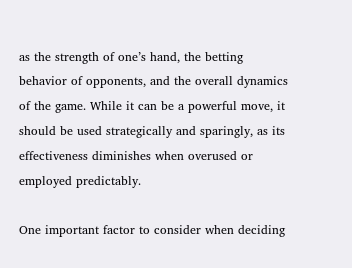as the strength of one’s hand, the betting behavior of opponents, and the overall dynamics of the game. While it can be a powerful move, it should be used strategically and sparingly, as its effectiveness diminishes when overused or employed predictably.

One important factor to consider when deciding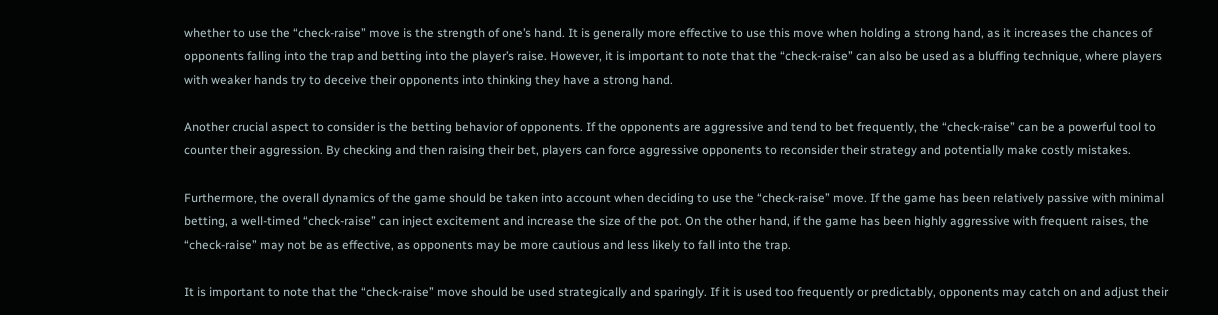whether to use the “check-raise” move is the strength of one’s hand. It is generally more effective to use this move when holding a strong hand, as it increases the chances of opponents falling into the trap and betting into the player’s raise. However, it is important to note that the “check-raise” can also be used as a bluffing technique, where players with weaker hands try to deceive their opponents into thinking they have a strong hand.

Another crucial aspect to consider is the betting behavior of opponents. If the opponents are aggressive and tend to bet frequently, the “check-raise” can be a powerful tool to counter their aggression. By checking and then raising their bet, players can force aggressive opponents to reconsider their strategy and potentially make costly mistakes.

Furthermore, the overall dynamics of the game should be taken into account when deciding to use the “check-raise” move. If the game has been relatively passive with minimal betting, a well-timed “check-raise” can inject excitement and increase the size of the pot. On the other hand, if the game has been highly aggressive with frequent raises, the “check-raise” may not be as effective, as opponents may be more cautious and less likely to fall into the trap.

It is important to note that the “check-raise” move should be used strategically and sparingly. If it is used too frequently or predictably, opponents may catch on and adjust their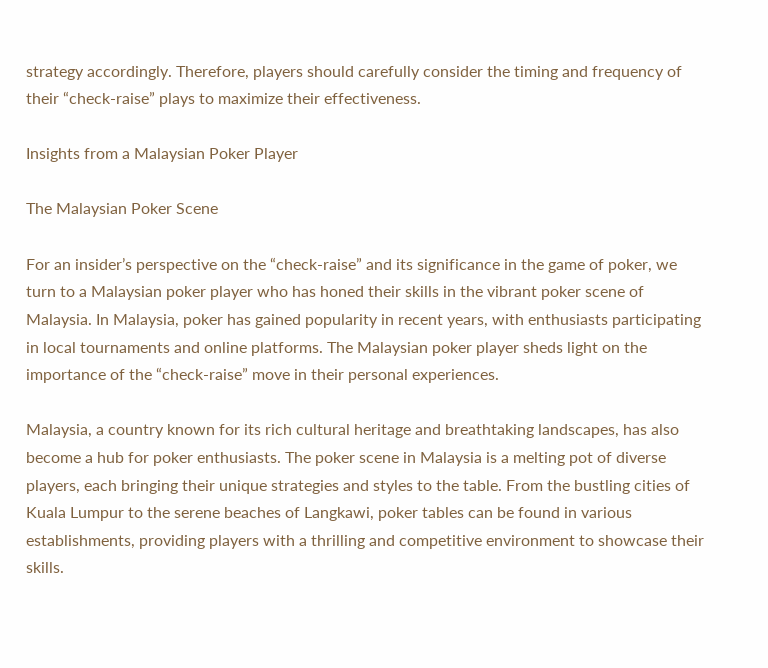strategy accordingly. Therefore, players should carefully consider the timing and frequency of their “check-raise” plays to maximize their effectiveness.

Insights from a Malaysian Poker Player

The Malaysian Poker Scene

For an insider’s perspective on the “check-raise” and its significance in the game of poker, we turn to a Malaysian poker player who has honed their skills in the vibrant poker scene of Malaysia. In Malaysia, poker has gained popularity in recent years, with enthusiasts participating in local tournaments and online platforms. The Malaysian poker player sheds light on the importance of the “check-raise” move in their personal experiences.

Malaysia, a country known for its rich cultural heritage and breathtaking landscapes, has also become a hub for poker enthusiasts. The poker scene in Malaysia is a melting pot of diverse players, each bringing their unique strategies and styles to the table. From the bustling cities of Kuala Lumpur to the serene beaches of Langkawi, poker tables can be found in various establishments, providing players with a thrilling and competitive environment to showcase their skills.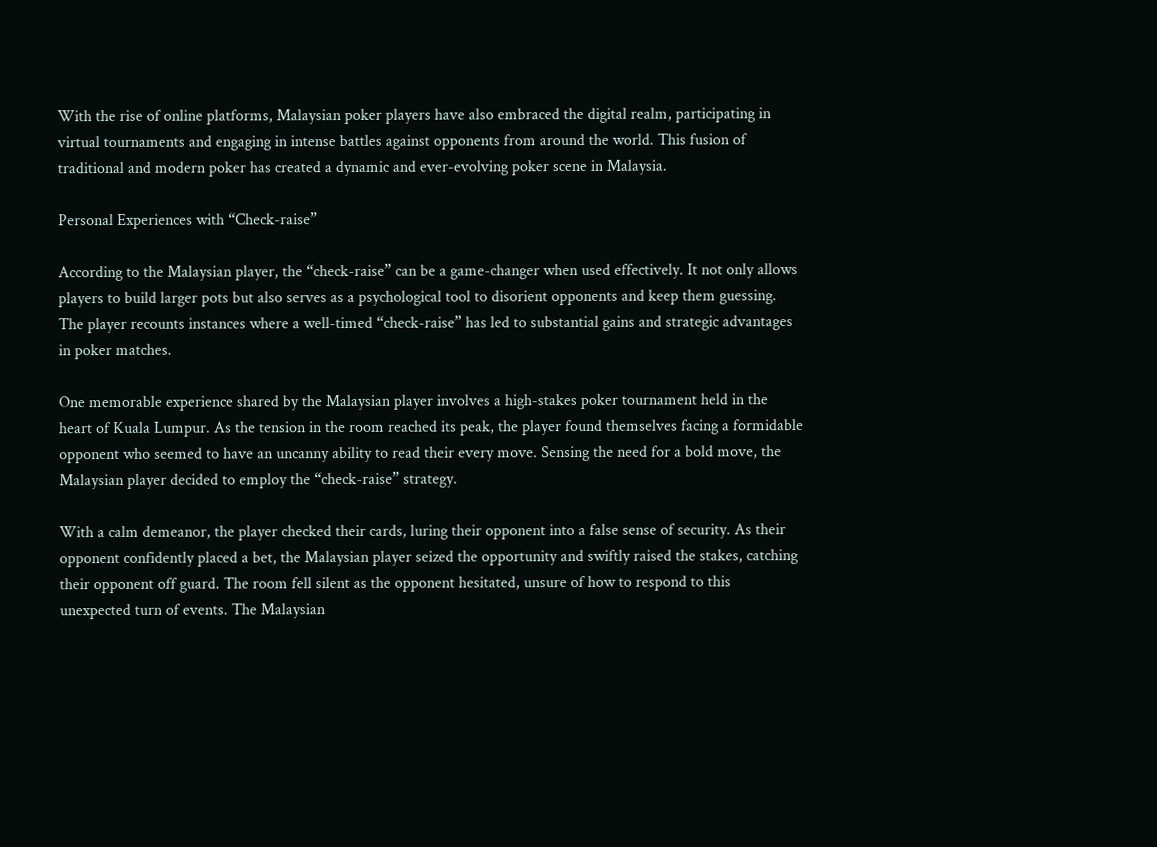With the rise of online platforms, Malaysian poker players have also embraced the digital realm, participating in virtual tournaments and engaging in intense battles against opponents from around the world. This fusion of traditional and modern poker has created a dynamic and ever-evolving poker scene in Malaysia.

Personal Experiences with “Check-raise”

According to the Malaysian player, the “check-raise” can be a game-changer when used effectively. It not only allows players to build larger pots but also serves as a psychological tool to disorient opponents and keep them guessing. The player recounts instances where a well-timed “check-raise” has led to substantial gains and strategic advantages in poker matches.

One memorable experience shared by the Malaysian player involves a high-stakes poker tournament held in the heart of Kuala Lumpur. As the tension in the room reached its peak, the player found themselves facing a formidable opponent who seemed to have an uncanny ability to read their every move. Sensing the need for a bold move, the Malaysian player decided to employ the “check-raise” strategy.

With a calm demeanor, the player checked their cards, luring their opponent into a false sense of security. As their opponent confidently placed a bet, the Malaysian player seized the opportunity and swiftly raised the stakes, catching their opponent off guard. The room fell silent as the opponent hesitated, unsure of how to respond to this unexpected turn of events. The Malaysian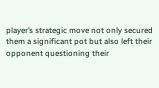player’s strategic move not only secured them a significant pot but also left their opponent questioning their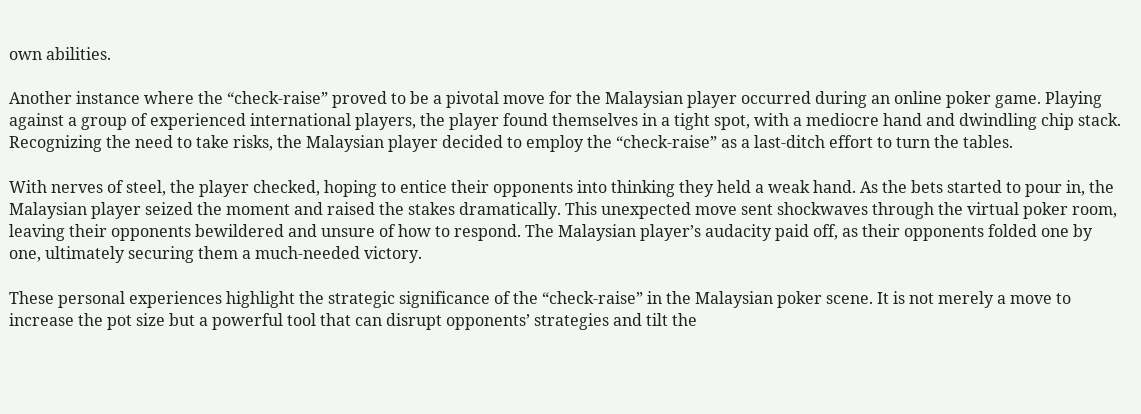own abilities.

Another instance where the “check-raise” proved to be a pivotal move for the Malaysian player occurred during an online poker game. Playing against a group of experienced international players, the player found themselves in a tight spot, with a mediocre hand and dwindling chip stack. Recognizing the need to take risks, the Malaysian player decided to employ the “check-raise” as a last-ditch effort to turn the tables.

With nerves of steel, the player checked, hoping to entice their opponents into thinking they held a weak hand. As the bets started to pour in, the Malaysian player seized the moment and raised the stakes dramatically. This unexpected move sent shockwaves through the virtual poker room, leaving their opponents bewildered and unsure of how to respond. The Malaysian player’s audacity paid off, as their opponents folded one by one, ultimately securing them a much-needed victory.

These personal experiences highlight the strategic significance of the “check-raise” in the Malaysian poker scene. It is not merely a move to increase the pot size but a powerful tool that can disrupt opponents’ strategies and tilt the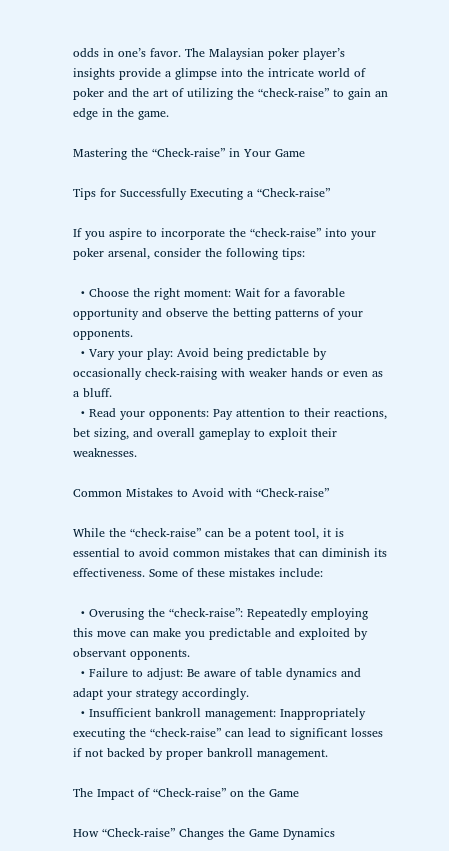odds in one’s favor. The Malaysian poker player’s insights provide a glimpse into the intricate world of poker and the art of utilizing the “check-raise” to gain an edge in the game.

Mastering the “Check-raise” in Your Game

Tips for Successfully Executing a “Check-raise”

If you aspire to incorporate the “check-raise” into your poker arsenal, consider the following tips:

  • Choose the right moment: Wait for a favorable opportunity and observe the betting patterns of your opponents.
  • Vary your play: Avoid being predictable by occasionally check-raising with weaker hands or even as a bluff.
  • Read your opponents: Pay attention to their reactions, bet sizing, and overall gameplay to exploit their weaknesses.

Common Mistakes to Avoid with “Check-raise”

While the “check-raise” can be a potent tool, it is essential to avoid common mistakes that can diminish its effectiveness. Some of these mistakes include:

  • Overusing the “check-raise”: Repeatedly employing this move can make you predictable and exploited by observant opponents.
  • Failure to adjust: Be aware of table dynamics and adapt your strategy accordingly.
  • Insufficient bankroll management: Inappropriately executing the “check-raise” can lead to significant losses if not backed by proper bankroll management.

The Impact of “Check-raise” on the Game

How “Check-raise” Changes the Game Dynamics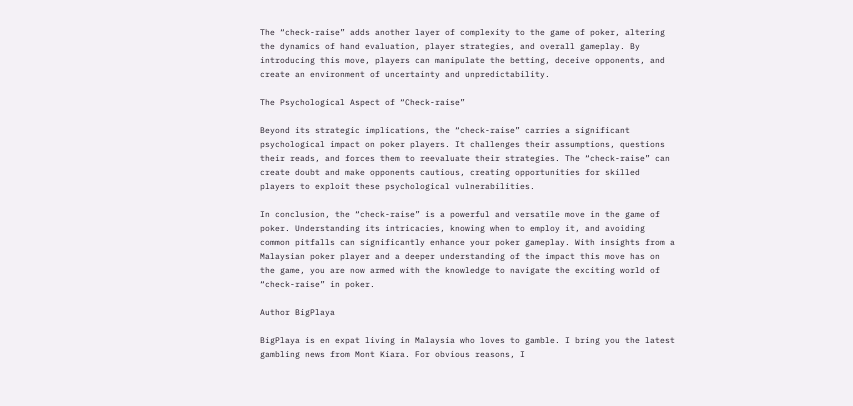The “check-raise” adds another layer of complexity to the game of poker, altering the dynamics of hand evaluation, player strategies, and overall gameplay. By introducing this move, players can manipulate the betting, deceive opponents, and create an environment of uncertainty and unpredictability.

The Psychological Aspect of “Check-raise”

Beyond its strategic implications, the “check-raise” carries a significant psychological impact on poker players. It challenges their assumptions, questions their reads, and forces them to reevaluate their strategies. The “check-raise” can create doubt and make opponents cautious, creating opportunities for skilled players to exploit these psychological vulnerabilities.

In conclusion, the “check-raise” is a powerful and versatile move in the game of poker. Understanding its intricacies, knowing when to employ it, and avoiding common pitfalls can significantly enhance your poker gameplay. With insights from a Malaysian poker player and a deeper understanding of the impact this move has on the game, you are now armed with the knowledge to navigate the exciting world of “check-raise” in poker.

Author BigPlaya

BigPlaya is en expat living in Malaysia who loves to gamble. I bring you the latest gambling news from Mont Kiara. For obvious reasons, I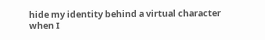hide my identity behind a virtual character when I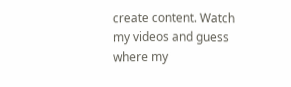create content. Watch my videos and guess where my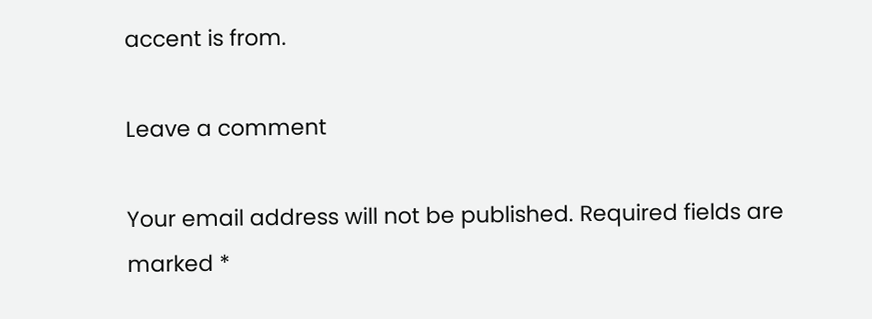accent is from.

Leave a comment

Your email address will not be published. Required fields are marked *